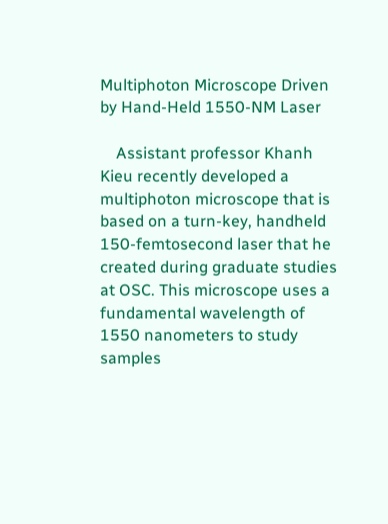Multiphoton Microscope Driven by Hand-Held 1550-NM Laser

    Assistant professor Khanh Kieu recently developed a multiphoton microscope that is based on a turn-key, handheld 150-femtosecond laser that he created during graduate studies at OSC. This microscope uses a fundamental wavelength of 1550 nanometers to study samples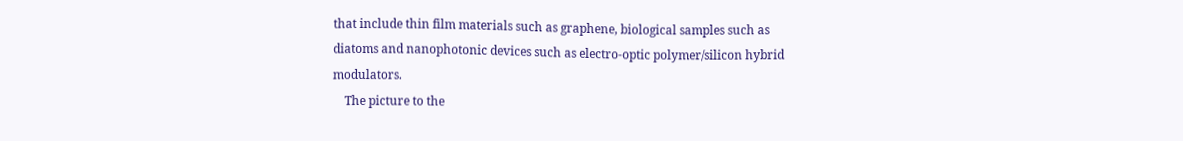that include thin film materials such as graphene, biological samples such as diatoms and nanophotonic devices such as electro-optic polymer/silicon hybrid modulators.
    The picture to the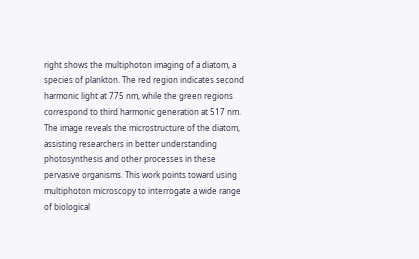right shows the multiphoton imaging of a diatom, a species of plankton. The red region indicates second harmonic light at 775 nm, while the green regions correspond to third harmonic generation at 517 nm. The image reveals the microstructure of the diatom, assisting researchers in better understanding photosynthesis and other processes in these pervasive organisms. This work points toward using multiphoton microscopy to interrogate a wide range of biological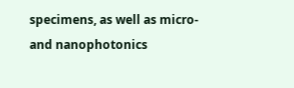specimens, as well as micro- and nanophotonics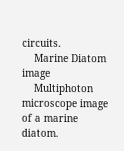circuits.
    Marine Diatom image
    Multiphoton microscope image of a marine diatom.